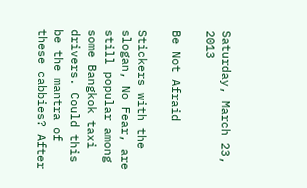Saturday, March 23, 2013

Be Not Afraid

Stickers with the slogan, No Fear, are still popular among some Bangkok taxi drivers. Could this be the mantra of these cabbies? After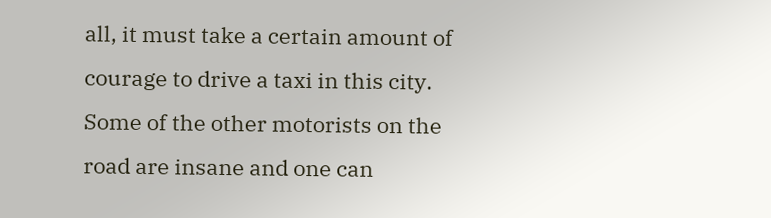all, it must take a certain amount of courage to drive a taxi in this city. Some of the other motorists on the road are insane and one can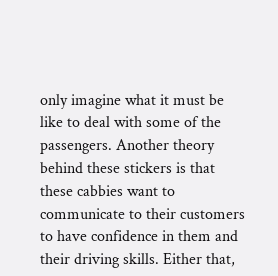only imagine what it must be like to deal with some of the passengers. Another theory behind these stickers is that these cabbies want to communicate to their customers to have confidence in them and their driving skills. Either that,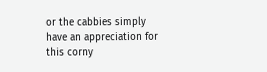or the cabbies simply have an appreciation for this corny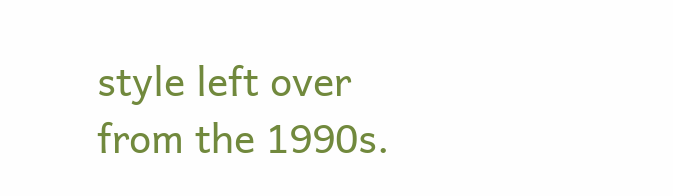style left over from the 1990s.